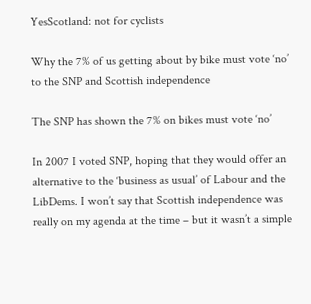YesScotland: not for cyclists

Why the 7% of us getting about by bike must vote ‘no’ to the SNP and Scottish independence

The SNP has shown the 7% on bikes must vote ‘no’

In 2007 I voted SNP, hoping that they would offer an alternative to the ‘business as usual’ of Labour and the LibDems. I won’t say that Scottish independence was really on my agenda at the time – but it wasn’t a simple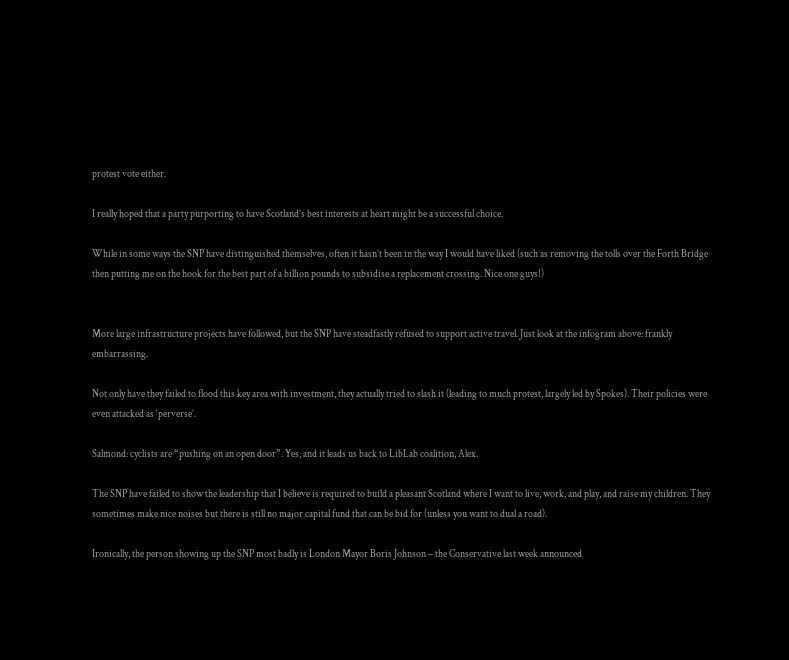protest vote either.

I really hoped that a party purporting to have Scotland’s best interests at heart might be a successful choice.

While in some ways the SNP have distinguished themselves, often it hasn’t been in the way I would have liked (such as removing the tolls over the Forth Bridge then putting me on the hook for the best part of a billion pounds to subsidise a replacement crossing. Nice one guys!)


More large infrastructure projects have followed, but the SNP have steadfastly refused to support active travel. Just look at the infogram above: frankly embarrassing.

Not only have they failed to flood this key area with investment, they actually tried to slash it (leading to much protest, largely led by Spokes). Their policies were even attacked as ‘perverse’.

Salmond: cyclists are “pushing on an open door”. Yes, and it leads us back to LibLab coalition, Alex.

The SNP have failed to show the leadership that I believe is required to build a pleasant Scotland where I want to live, work, and play, and raise my children. They sometimes make nice noises but there is still no major capital fund that can be bid for (unless you want to dual a road).

Ironically, the person showing up the SNP most badly is London Mayor Boris Johnson – the Conservative last week announced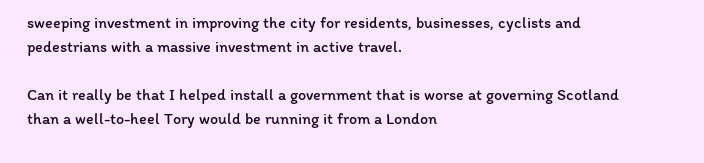sweeping investment in improving the city for residents, businesses, cyclists and pedestrians with a massive investment in active travel.

Can it really be that I helped install a government that is worse at governing Scotland than a well-to-heel Tory would be running it from a London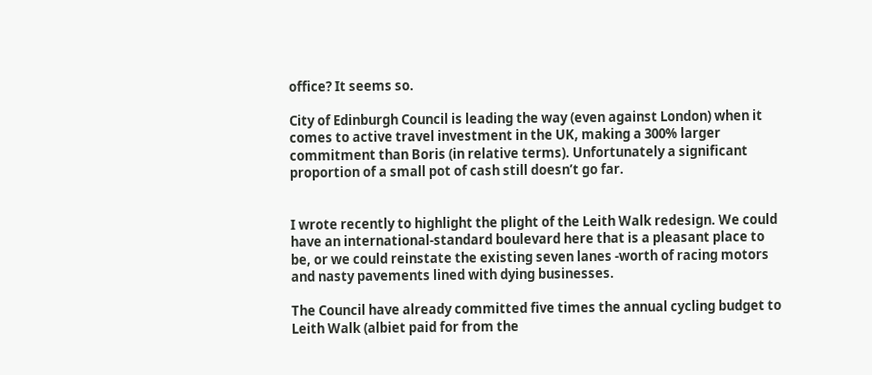office? It seems so.

City of Edinburgh Council is leading the way (even against London) when it comes to active travel investment in the UK, making a 300% larger commitment than Boris (in relative terms). Unfortunately a significant proportion of a small pot of cash still doesn’t go far.


I wrote recently to highlight the plight of the Leith Walk redesign. We could have an international-standard boulevard here that is a pleasant place to be, or we could reinstate the existing seven lanes -worth of racing motors and nasty pavements lined with dying businesses.

The Council have already committed five times the annual cycling budget to Leith Walk (albiet paid for from the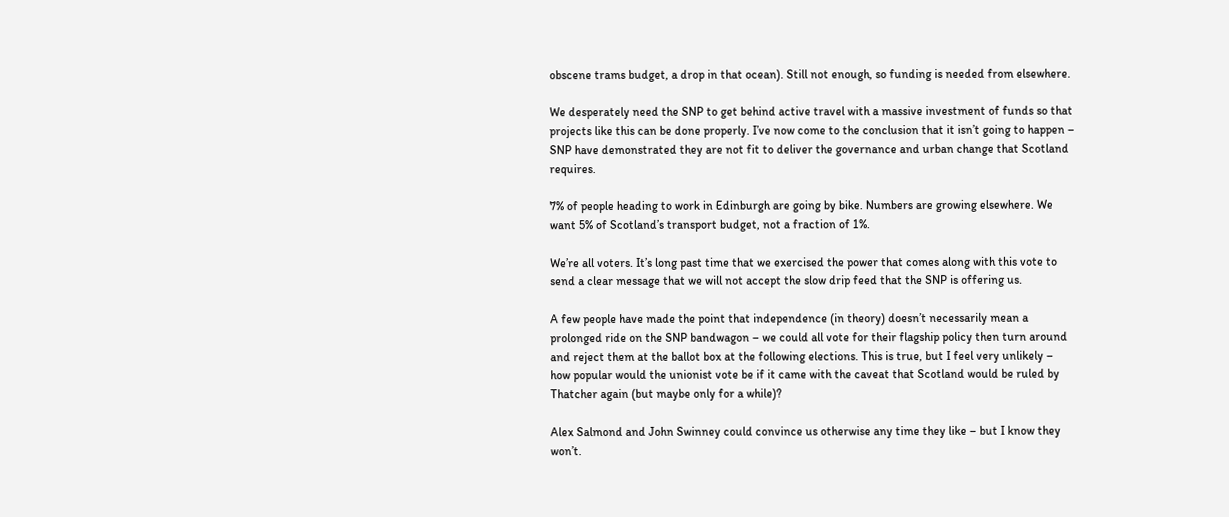obscene trams budget, a drop in that ocean). Still not enough, so funding is needed from elsewhere.

We desperately need the SNP to get behind active travel with a massive investment of funds so that projects like this can be done properly. I’ve now come to the conclusion that it isn’t going to happen – SNP have demonstrated they are not fit to deliver the governance and urban change that Scotland requires.

7% of people heading to work in Edinburgh are going by bike. Numbers are growing elsewhere. We want 5% of Scotland’s transport budget, not a fraction of 1%.

We’re all voters. It’s long past time that we exercised the power that comes along with this vote to send a clear message that we will not accept the slow drip feed that the SNP is offering us.

A few people have made the point that independence (in theory) doesn’t necessarily mean a prolonged ride on the SNP bandwagon – we could all vote for their flagship policy then turn around and reject them at the ballot box at the following elections. This is true, but I feel very unlikely – how popular would the unionist vote be if it came with the caveat that Scotland would be ruled by Thatcher again (but maybe only for a while)?

Alex Salmond and John Swinney could convince us otherwise any time they like – but I know they won’t.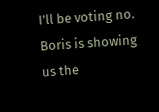I’ll be voting no. Boris is showing us the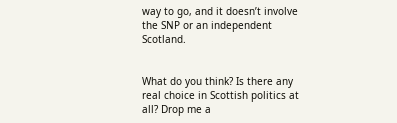way to go, and it doesn’t involve the SNP or an independent Scotland.


What do you think? Is there any real choice in Scottish politics at all? Drop me a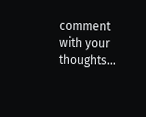comment with your thoughts…